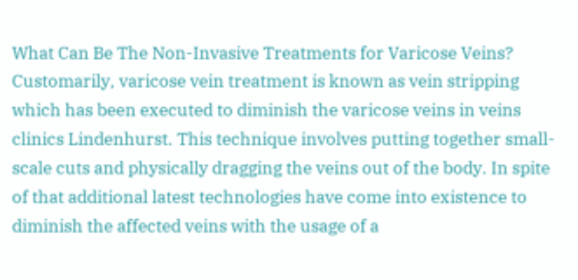What Can Be The Non-Invasive Treatments for Varicose Veins?
Customarily, varicose vein treatment is known as vein stripping which has been executed to diminish the varicose veins in veins clinics Lindenhurst. This technique involves putting together small-scale cuts and physically dragging the veins out of the body. In spite of that additional latest technologies have come into existence to diminish the affected veins with the usage of a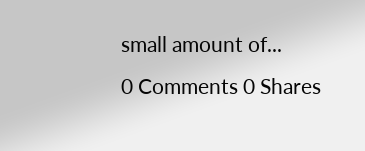small amount of...
0 Comments 0 Shares